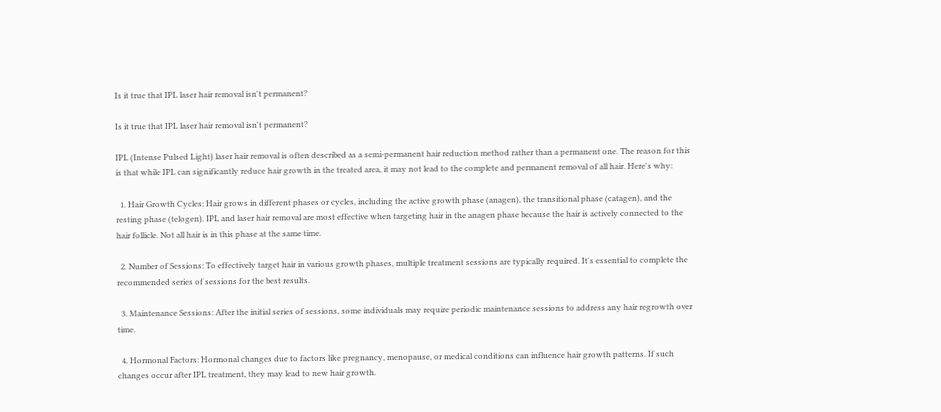Is it true that IPL laser hair removal isn't permanent?

Is it true that IPL laser hair removal isn't permanent?

IPL (Intense Pulsed Light) laser hair removal is often described as a semi-permanent hair reduction method rather than a permanent one. The reason for this is that while IPL can significantly reduce hair growth in the treated area, it may not lead to the complete and permanent removal of all hair. Here's why:

  1. Hair Growth Cycles: Hair grows in different phases or cycles, including the active growth phase (anagen), the transitional phase (catagen), and the resting phase (telogen). IPL and laser hair removal are most effective when targeting hair in the anagen phase because the hair is actively connected to the hair follicle. Not all hair is in this phase at the same time.

  2. Number of Sessions: To effectively target hair in various growth phases, multiple treatment sessions are typically required. It's essential to complete the recommended series of sessions for the best results.

  3. Maintenance Sessions: After the initial series of sessions, some individuals may require periodic maintenance sessions to address any hair regrowth over time.

  4. Hormonal Factors: Hormonal changes due to factors like pregnancy, menopause, or medical conditions can influence hair growth patterns. If such changes occur after IPL treatment, they may lead to new hair growth.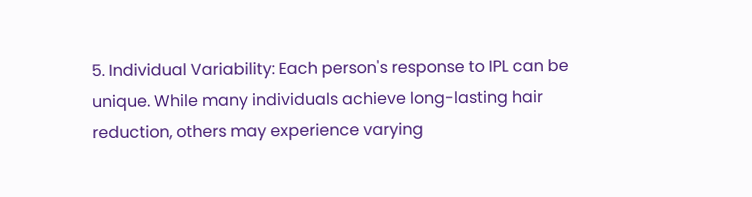5. Individual Variability: Each person's response to IPL can be unique. While many individuals achieve long-lasting hair reduction, others may experience varying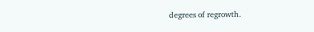degrees of regrowth.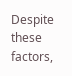Despite these factors,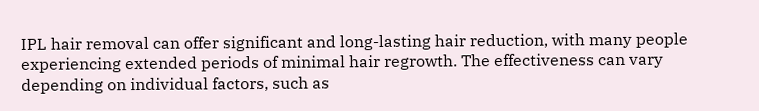IPL hair removal can offer significant and long-lasting hair reduction, with many people experiencing extended periods of minimal hair regrowth. The effectiveness can vary depending on individual factors, such as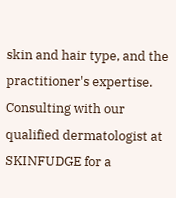skin and hair type, and the practitioner's expertise. Consulting with our qualified dermatologist at SKINFUDGE for a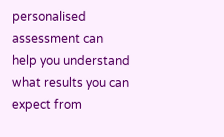personalised assessment can help you understand what results you can expect from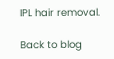IPL hair removal.

Back to blog